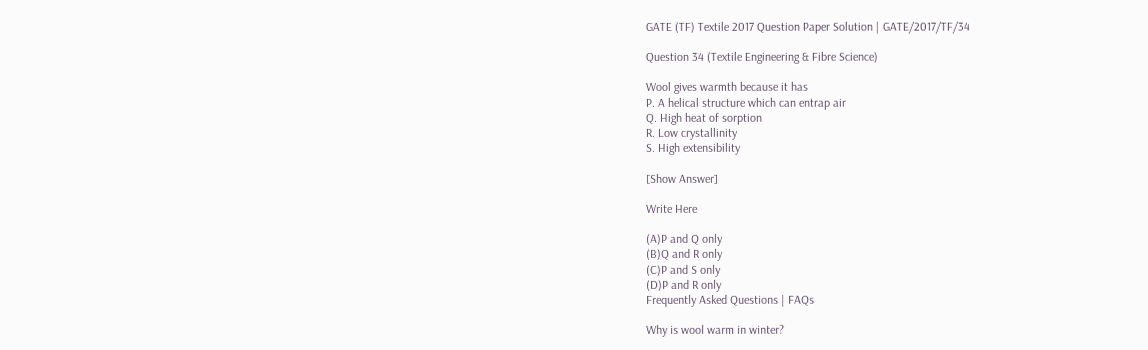GATE (TF) Textile 2017 Question Paper Solution | GATE/2017/TF/34

Question 34 (Textile Engineering & Fibre Science)

Wool gives warmth because it has
P. A helical structure which can entrap air
Q. High heat of sorption
R. Low crystallinity
S. High extensibility

[Show Answer]

Write Here

(A)P and Q only
(B)Q and R only
(C)P and S only
(D)P and R only
Frequently Asked Questions | FAQs

Why is wool warm in winter?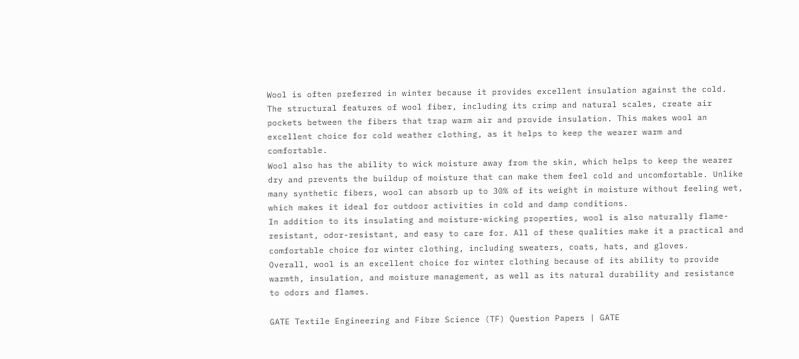Wool is often preferred in winter because it provides excellent insulation against the cold. The structural features of wool fiber, including its crimp and natural scales, create air pockets between the fibers that trap warm air and provide insulation. This makes wool an excellent choice for cold weather clothing, as it helps to keep the wearer warm and comfortable.
Wool also has the ability to wick moisture away from the skin, which helps to keep the wearer dry and prevents the buildup of moisture that can make them feel cold and uncomfortable. Unlike many synthetic fibers, wool can absorb up to 30% of its weight in moisture without feeling wet, which makes it ideal for outdoor activities in cold and damp conditions.
In addition to its insulating and moisture-wicking properties, wool is also naturally flame-resistant, odor-resistant, and easy to care for. All of these qualities make it a practical and comfortable choice for winter clothing, including sweaters, coats, hats, and gloves.
Overall, wool is an excellent choice for winter clothing because of its ability to provide warmth, insulation, and moisture management, as well as its natural durability and resistance to odors and flames.

GATE Textile Engineering and Fibre Science (TF) Question Papers | GATE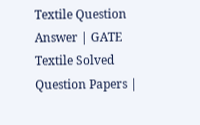Textile Question Answer | GATE Textile Solved Question Papers |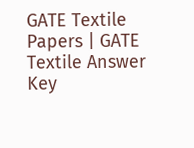GATE Textile Papers | GATE Textile Answer Key